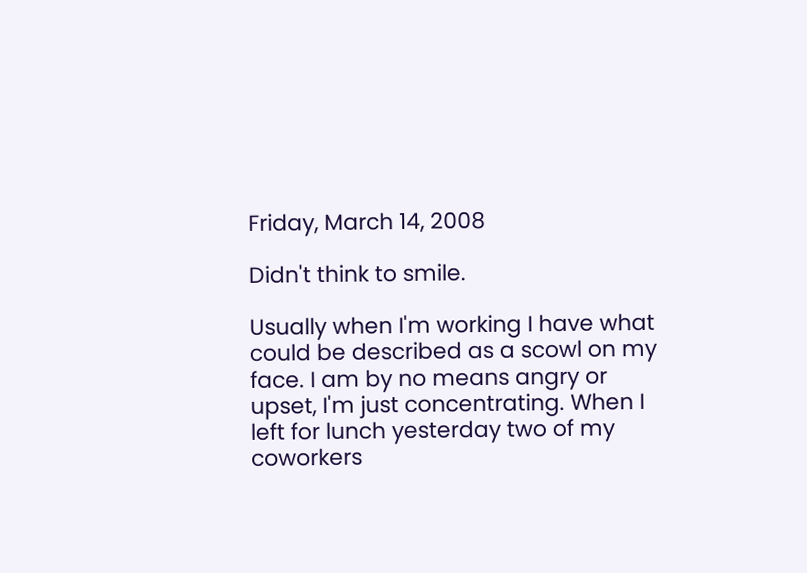Friday, March 14, 2008

Didn't think to smile.

Usually when I'm working I have what could be described as a scowl on my face. I am by no means angry or upset, I'm just concentrating. When I left for lunch yesterday two of my coworkers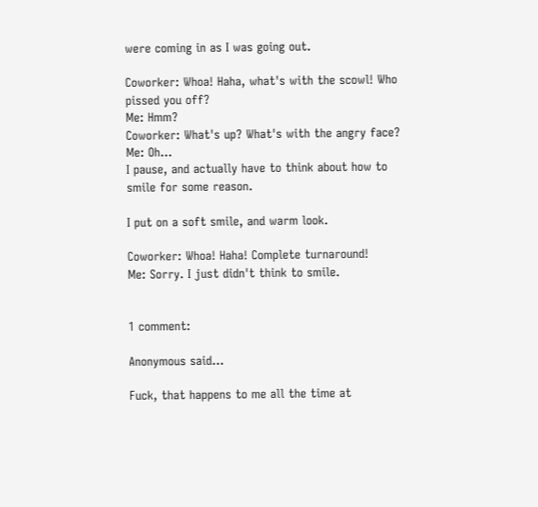were coming in as I was going out.

Coworker: Whoa! Haha, what's with the scowl! Who pissed you off?
Me: Hmm?
Coworker: What's up? What's with the angry face?
Me: Oh...
I pause, and actually have to think about how to smile for some reason.

I put on a soft smile, and warm look.

Coworker: Whoa! Haha! Complete turnaround!
Me: Sorry. I just didn't think to smile.


1 comment:

Anonymous said...

Fuck, that happens to me all the time at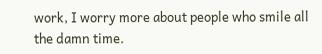work, I worry more about people who smile all the damn time.